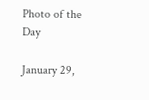Photo of the Day

January 29,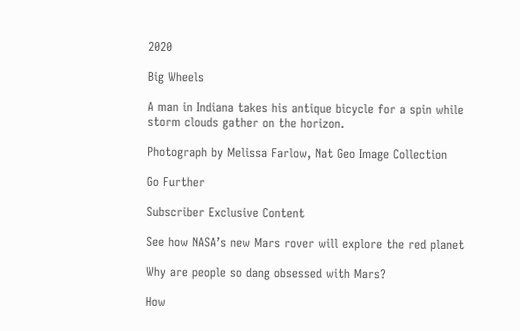2020

Big Wheels

A man in Indiana takes his antique bicycle for a spin while storm clouds gather on the horizon.

Photograph by Melissa Farlow, Nat Geo Image Collection

Go Further

Subscriber Exclusive Content

See how NASA’s new Mars rover will explore the red planet

Why are people so dang obsessed with Mars?

How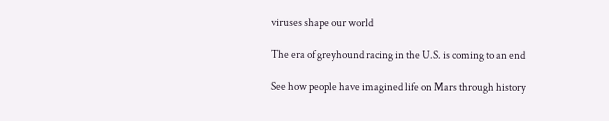viruses shape our world

The era of greyhound racing in the U.S. is coming to an end

See how people have imagined life on Mars through history